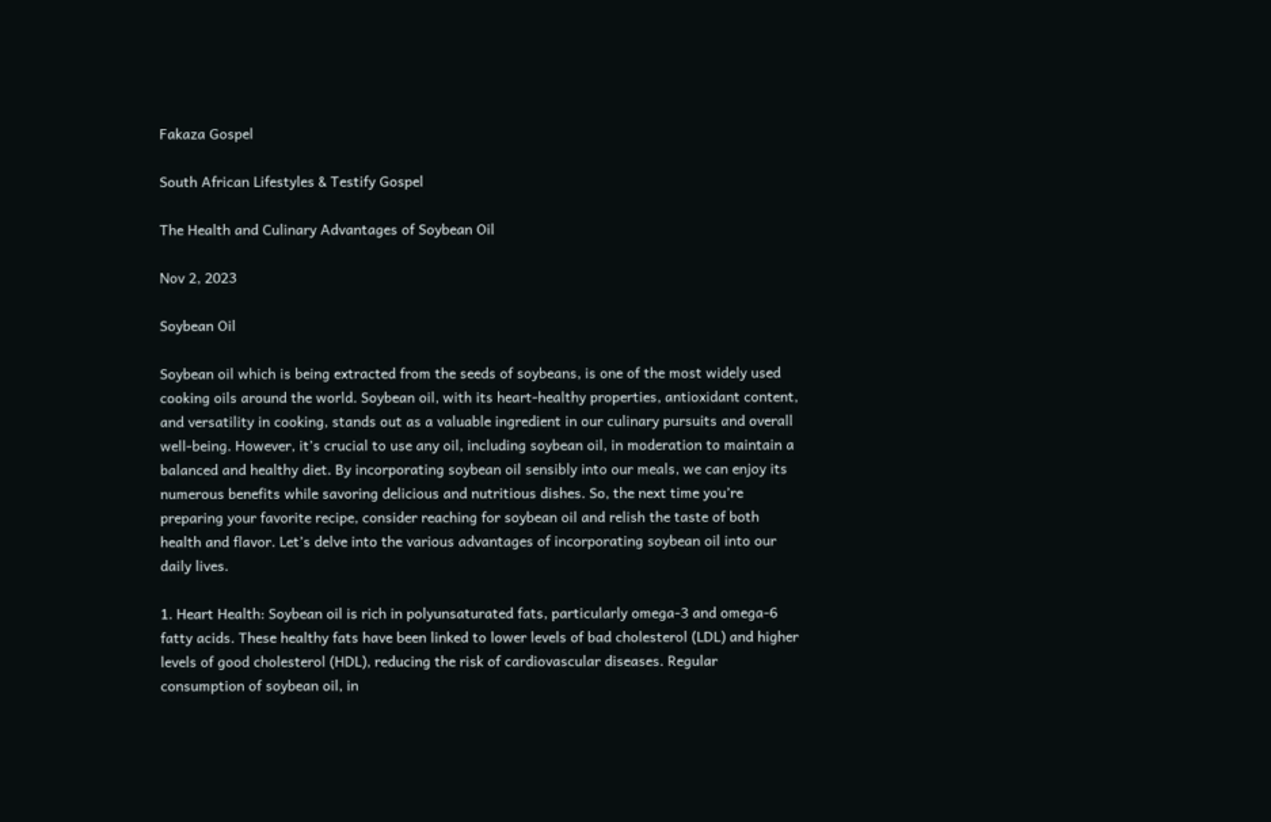Fakaza Gospel

South African Lifestyles & Testify Gospel

The Health and Culinary Advantages of Soybean Oil

Nov 2, 2023

Soybean Oil

Soybean oil which is being extracted from the seeds of soybeans, is one of the most widely used cooking oils around the world. Soybean oil, with its heart-healthy properties, antioxidant content, and versatility in cooking, stands out as a valuable ingredient in our culinary pursuits and overall well-being. However, it’s crucial to use any oil, including soybean oil, in moderation to maintain a balanced and healthy diet. By incorporating soybean oil sensibly into our meals, we can enjoy its numerous benefits while savoring delicious and nutritious dishes. So, the next time you’re preparing your favorite recipe, consider reaching for soybean oil and relish the taste of both health and flavor. Let’s delve into the various advantages of incorporating soybean oil into our daily lives.

1. Heart Health: Soybean oil is rich in polyunsaturated fats, particularly omega-3 and omega-6 fatty acids. These healthy fats have been linked to lower levels of bad cholesterol (LDL) and higher levels of good cholesterol (HDL), reducing the risk of cardiovascular diseases. Regular consumption of soybean oil, in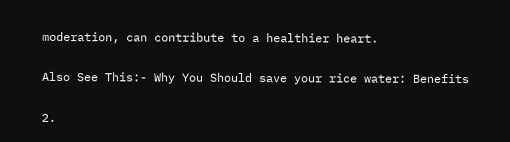moderation, can contribute to a healthier heart.

Also See This:- Why You Should save your rice water: Benefits

2.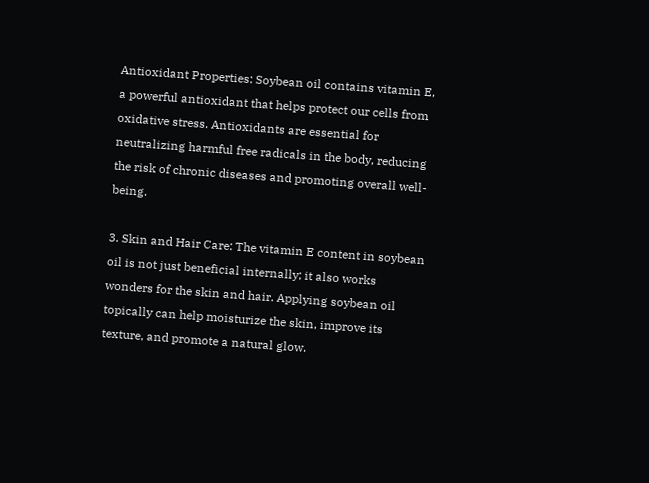Antioxidant Properties: Soybean oil contains vitamin E, a powerful antioxidant that helps protect our cells from oxidative stress. Antioxidants are essential for neutralizing harmful free radicals in the body, reducing the risk of chronic diseases and promoting overall well-being.

3. Skin and Hair Care: The vitamin E content in soybean oil is not just beneficial internally; it also works wonders for the skin and hair. Applying soybean oil topically can help moisturize the skin, improve its texture, and promote a natural glow.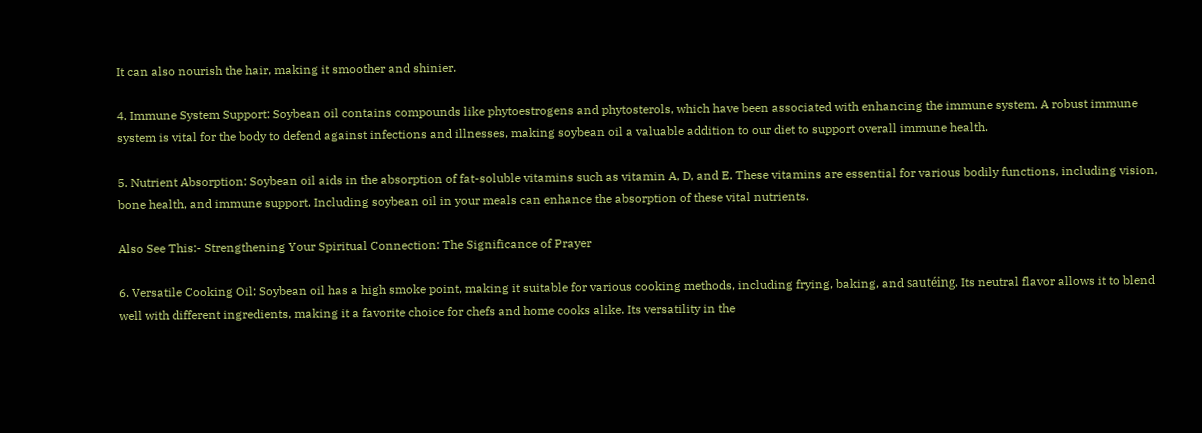It can also nourish the hair, making it smoother and shinier.

4. Immune System Support: Soybean oil contains compounds like phytoestrogens and phytosterols, which have been associated with enhancing the immune system. A robust immune system is vital for the body to defend against infections and illnesses, making soybean oil a valuable addition to our diet to support overall immune health.

5. Nutrient Absorption: Soybean oil aids in the absorption of fat-soluble vitamins such as vitamin A, D, and E. These vitamins are essential for various bodily functions, including vision, bone health, and immune support. Including soybean oil in your meals can enhance the absorption of these vital nutrients.

Also See This:- Strengthening Your Spiritual Connection: The Significance of Prayer

6. Versatile Cooking Oil: Soybean oil has a high smoke point, making it suitable for various cooking methods, including frying, baking, and sautéing. Its neutral flavor allows it to blend well with different ingredients, making it a favorite choice for chefs and home cooks alike. Its versatility in the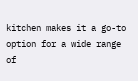kitchen makes it a go-to option for a wide range of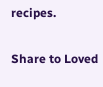recipes.

Share to Loved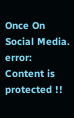Once On Social Media.
error: Content is protected !!